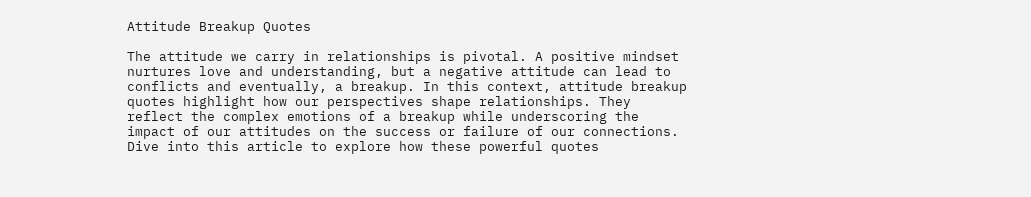Attitude Breakup Quotes

The attitude we carry in relationships is pivotal. A positive mindset nurtures love and understanding, but a negative attitude can lead to conflicts and eventually, a breakup. In this context, attitude breakup quotes highlight how our perspectives shape relationships. They reflect the complex emotions of a breakup while underscoring the impact of our attitudes on the success or failure of our connections. Dive into this article to explore how these powerful quotes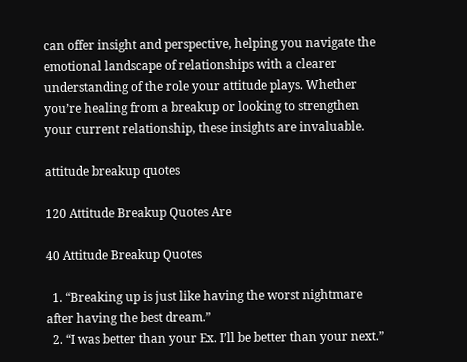can offer insight and perspective, helping you navigate the emotional landscape of relationships with a clearer understanding of the role your attitude plays. Whether you’re healing from a breakup or looking to strengthen your current relationship, these insights are invaluable.

attitude breakup quotes

120 Attitude Breakup Quotes Are

40 Attitude Breakup Quotes

  1. “Breaking up is just like having the worst nightmare after having the best dream.”
  2. “I was better than your Ex. I’ll be better than your next.”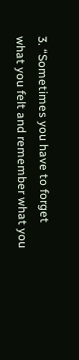3. “Sometimes you have to forget what you felt and remember what you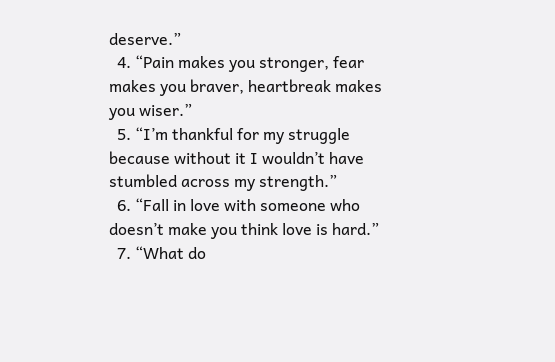deserve.”
  4. “Pain makes you stronger, fear makes you braver, heartbreak makes you wiser.”
  5. “I’m thankful for my struggle because without it I wouldn’t have stumbled across my strength.”
  6. “Fall in love with someone who doesn’t make you think love is hard.”
  7. “What do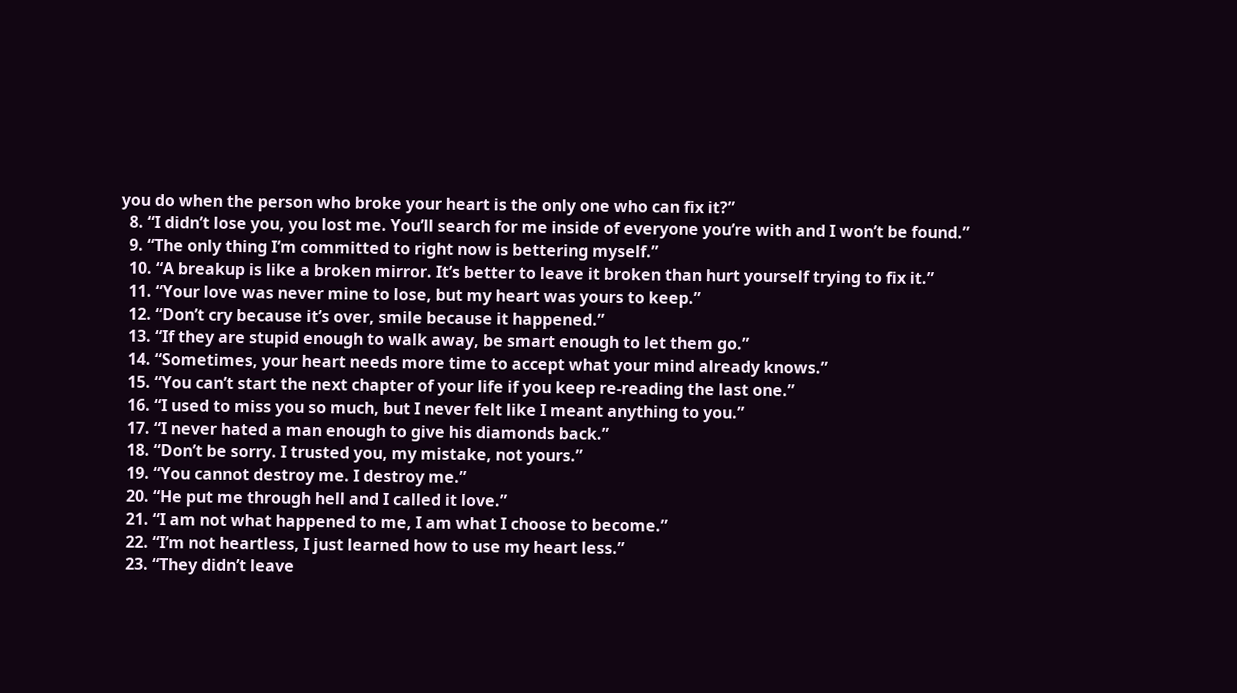you do when the person who broke your heart is the only one who can fix it?”
  8. “I didn’t lose you, you lost me. You’ll search for me inside of everyone you’re with and I won’t be found.”
  9. “The only thing I’m committed to right now is bettering myself.”
  10. “A breakup is like a broken mirror. It’s better to leave it broken than hurt yourself trying to fix it.”
  11. “Your love was never mine to lose, but my heart was yours to keep.”
  12. “Don’t cry because it’s over, smile because it happened.”
  13. “If they are stupid enough to walk away, be smart enough to let them go.”
  14. “Sometimes, your heart needs more time to accept what your mind already knows.”
  15. “You can’t start the next chapter of your life if you keep re-reading the last one.”
  16. “I used to miss you so much, but I never felt like I meant anything to you.”
  17. “I never hated a man enough to give his diamonds back.”
  18. “Don’t be sorry. I trusted you, my mistake, not yours.”
  19. “You cannot destroy me. I destroy me.”
  20. “He put me through hell and I called it love.”
  21. “I am not what happened to me, I am what I choose to become.”
  22. “I’m not heartless, I just learned how to use my heart less.”
  23. “They didn’t leave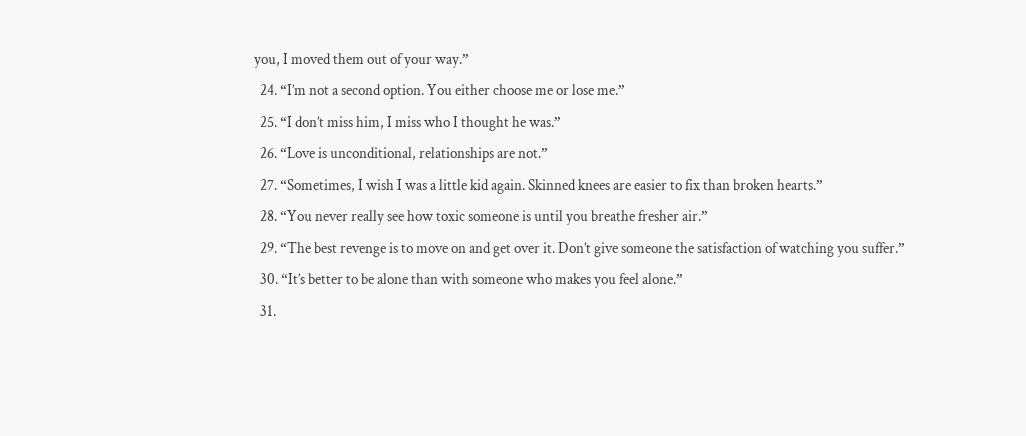you, I moved them out of your way.”
  24. “I’m not a second option. You either choose me or lose me.”
  25. “I don’t miss him, I miss who I thought he was.”
  26. “Love is unconditional, relationships are not.”
  27. “Sometimes, I wish I was a little kid again. Skinned knees are easier to fix than broken hearts.”
  28. “You never really see how toxic someone is until you breathe fresher air.”
  29. “The best revenge is to move on and get over it. Don’t give someone the satisfaction of watching you suffer.”
  30. “It’s better to be alone than with someone who makes you feel alone.”
  31.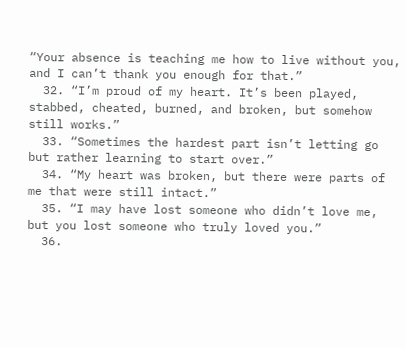“Your absence is teaching me how to live without you, and I can’t thank you enough for that.”
  32. “I’m proud of my heart. It’s been played, stabbed, cheated, burned, and broken, but somehow still works.”
  33. “Sometimes the hardest part isn’t letting go but rather learning to start over.”
  34. “My heart was broken, but there were parts of me that were still intact.”
  35. “I may have lost someone who didn’t love me, but you lost someone who truly loved you.”
  36.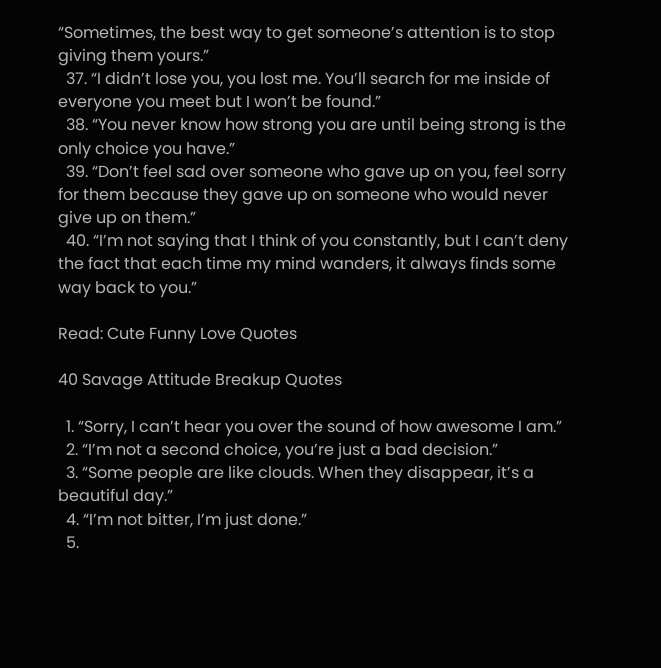“Sometimes, the best way to get someone’s attention is to stop giving them yours.”
  37. “I didn’t lose you, you lost me. You’ll search for me inside of everyone you meet but I won’t be found.”
  38. “You never know how strong you are until being strong is the only choice you have.”
  39. “Don’t feel sad over someone who gave up on you, feel sorry for them because they gave up on someone who would never give up on them.”
  40. “I’m not saying that I think of you constantly, but I can’t deny the fact that each time my mind wanders, it always finds some way back to you.”

Read: Cute Funny Love Quotes

40 Savage Attitude Breakup Quotes

  1. “Sorry, I can’t hear you over the sound of how awesome I am.”
  2. “I’m not a second choice, you’re just a bad decision.”
  3. “Some people are like clouds. When they disappear, it’s a beautiful day.”
  4. “I’m not bitter, I’m just done.”
  5.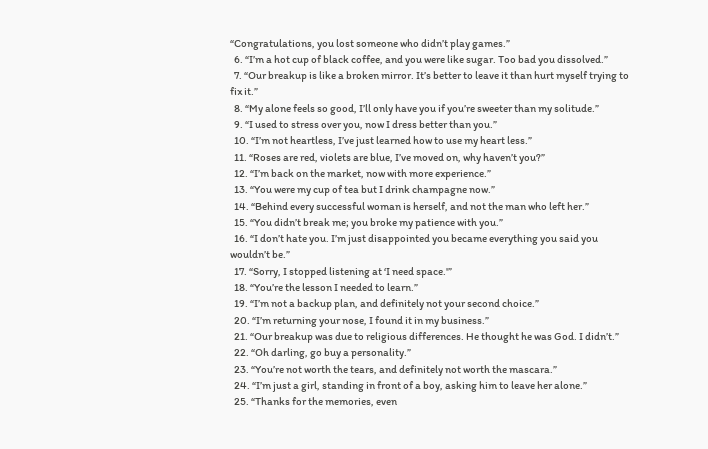“Congratulations, you lost someone who didn’t play games.”
  6. “I’m a hot cup of black coffee, and you were like sugar. Too bad you dissolved.”
  7. “Our breakup is like a broken mirror. It’s better to leave it than hurt myself trying to fix it.”
  8. “My alone feels so good, I’ll only have you if you’re sweeter than my solitude.”
  9. “I used to stress over you, now I dress better than you.”
  10. “I’m not heartless, I’ve just learned how to use my heart less.”
  11. “Roses are red, violets are blue, I’ve moved on, why haven’t you?”
  12. “I’m back on the market, now with more experience.”
  13. “You were my cup of tea but I drink champagne now.”
  14. “Behind every successful woman is herself, and not the man who left her.”
  15. “You didn’t break me; you broke my patience with you.”
  16. “I don’t hate you. I’m just disappointed you became everything you said you wouldn’t be.”
  17. “Sorry, I stopped listening at ‘I need space.'”
  18. “You’re the lesson I needed to learn.”
  19. “I’m not a backup plan, and definitely not your second choice.”
  20. “I’m returning your nose, I found it in my business.”
  21. “Our breakup was due to religious differences. He thought he was God. I didn’t.”
  22. “Oh darling, go buy a personality.”
  23. “You’re not worth the tears, and definitely not worth the mascara.”
  24. “I’m just a girl, standing in front of a boy, asking him to leave her alone.”
  25. “Thanks for the memories, even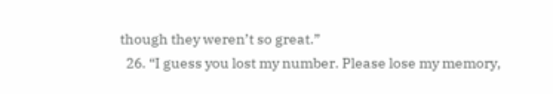though they weren’t so great.”
  26. “I guess you lost my number. Please lose my memory,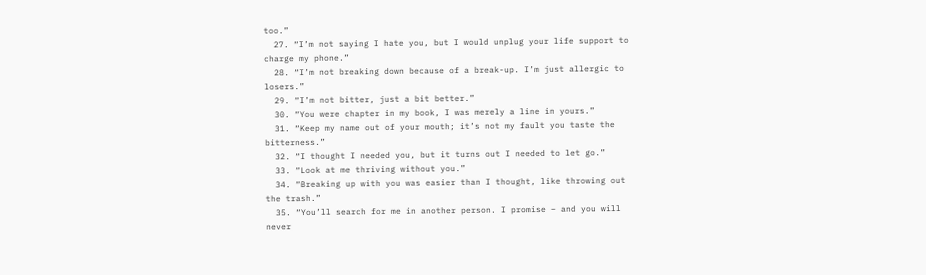too.”
  27. “I’m not saying I hate you, but I would unplug your life support to charge my phone.”
  28. “I’m not breaking down because of a break-up. I’m just allergic to losers.”
  29. “I’m not bitter, just a bit better.”
  30. “You were chapter in my book, I was merely a line in yours.”
  31. “Keep my name out of your mouth; it’s not my fault you taste the bitterness.”
  32. “I thought I needed you, but it turns out I needed to let go.”
  33. “Look at me thriving without you.”
  34. “Breaking up with you was easier than I thought, like throwing out the trash.”
  35. “You’ll search for me in another person. I promise – and you will never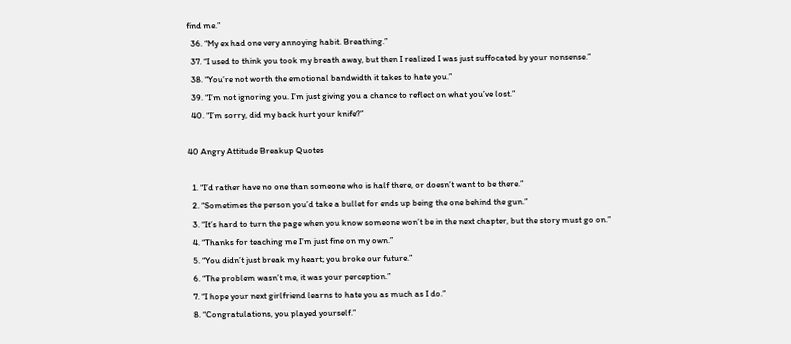find me.”
  36. “My ex had one very annoying habit. Breathing.”
  37. “I used to think you took my breath away, but then I realized I was just suffocated by your nonsense.”
  38. “You’re not worth the emotional bandwidth it takes to hate you.”
  39. “I’m not ignoring you. I’m just giving you a chance to reflect on what you’ve lost.”
  40. “I’m sorry, did my back hurt your knife?”

40 Angry Attitude Breakup Quotes

  1. “I’d rather have no one than someone who is half there, or doesn’t want to be there.”
  2. “Sometimes the person you’d take a bullet for ends up being the one behind the gun.”
  3. “It’s hard to turn the page when you know someone won’t be in the next chapter, but the story must go on.”
  4. “Thanks for teaching me I’m just fine on my own.”
  5. “You didn’t just break my heart; you broke our future.”
  6. “The problem wasn’t me, it was your perception.”
  7. “I hope your next girlfriend learns to hate you as much as I do.”
  8. “Congratulations, you played yourself.”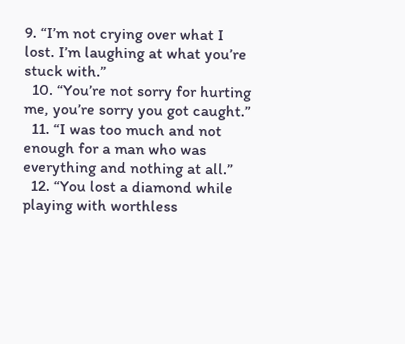9. “I’m not crying over what I lost. I’m laughing at what you’re stuck with.”
  10. “You’re not sorry for hurting me, you’re sorry you got caught.”
  11. “I was too much and not enough for a man who was everything and nothing at all.”
  12. “You lost a diamond while playing with worthless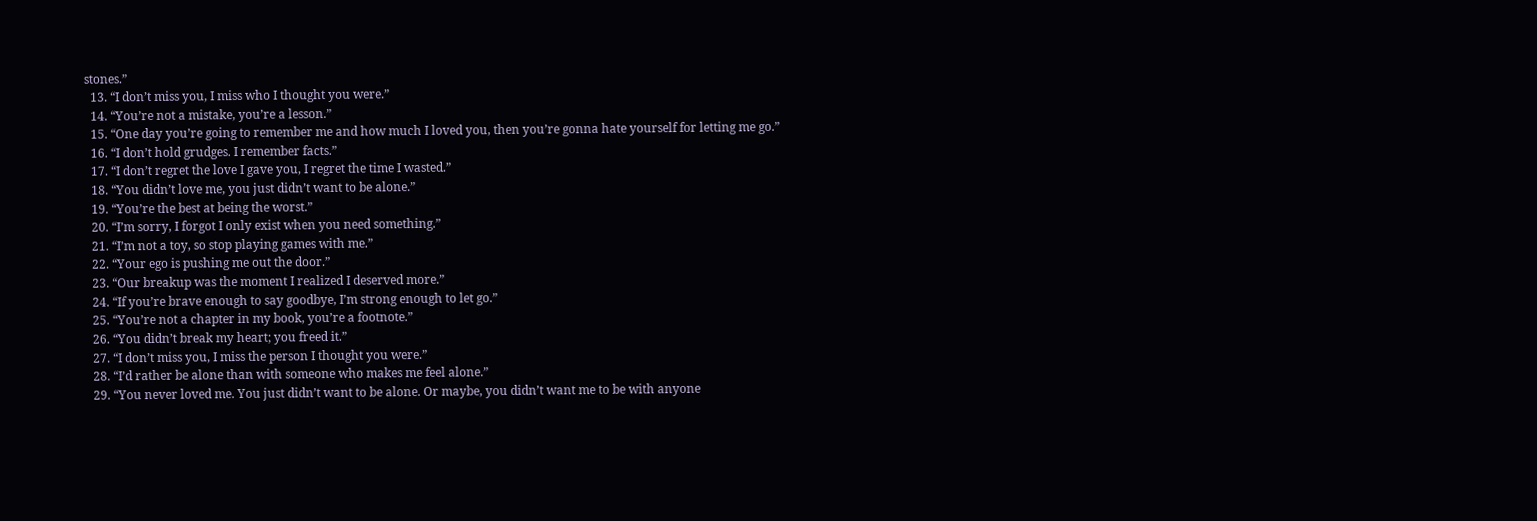stones.”
  13. “I don’t miss you, I miss who I thought you were.”
  14. “You’re not a mistake, you’re a lesson.”
  15. “One day you’re going to remember me and how much I loved you, then you’re gonna hate yourself for letting me go.”
  16. “I don’t hold grudges. I remember facts.”
  17. “I don’t regret the love I gave you, I regret the time I wasted.”
  18. “You didn’t love me, you just didn’t want to be alone.”
  19. “You’re the best at being the worst.”
  20. “I’m sorry, I forgot I only exist when you need something.”
  21. “I’m not a toy, so stop playing games with me.”
  22. “Your ego is pushing me out the door.”
  23. “Our breakup was the moment I realized I deserved more.”
  24. “If you’re brave enough to say goodbye, I’m strong enough to let go.”
  25. “You’re not a chapter in my book, you’re a footnote.”
  26. “You didn’t break my heart; you freed it.”
  27. “I don’t miss you, I miss the person I thought you were.”
  28. “I’d rather be alone than with someone who makes me feel alone.”
  29. “You never loved me. You just didn’t want to be alone. Or maybe, you didn’t want me to be with anyone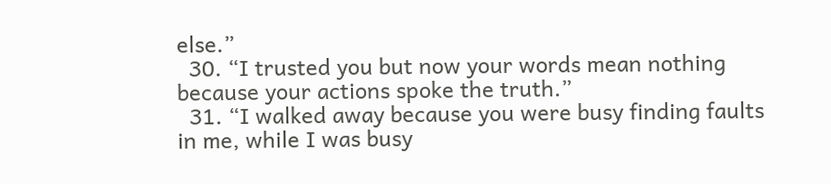else.”
  30. “I trusted you but now your words mean nothing because your actions spoke the truth.”
  31. “I walked away because you were busy finding faults in me, while I was busy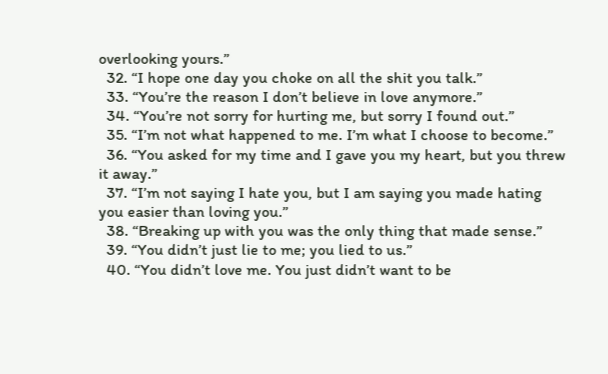overlooking yours.”
  32. “I hope one day you choke on all the shit you talk.”
  33. “You’re the reason I don’t believe in love anymore.”
  34. “You’re not sorry for hurting me, but sorry I found out.”
  35. “I’m not what happened to me. I’m what I choose to become.”
  36. “You asked for my time and I gave you my heart, but you threw it away.”
  37. “I’m not saying I hate you, but I am saying you made hating you easier than loving you.”
  38. “Breaking up with you was the only thing that made sense.”
  39. “You didn’t just lie to me; you lied to us.”
  40. “You didn’t love me. You just didn’t want to be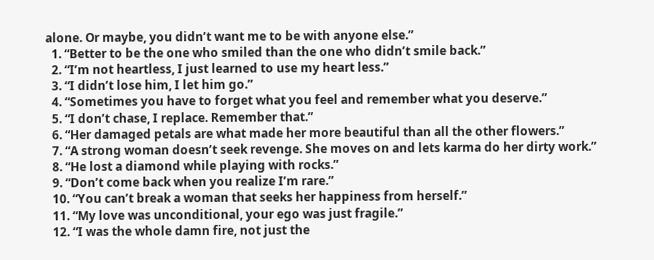alone. Or maybe, you didn’t want me to be with anyone else.”
  1. “Better to be the one who smiled than the one who didn’t smile back.”
  2. “I’m not heartless, I just learned to use my heart less.”
  3. “I didn’t lose him, I let him go.”
  4. “Sometimes you have to forget what you feel and remember what you deserve.”
  5. “I don’t chase, I replace. Remember that.”
  6. “Her damaged petals are what made her more beautiful than all the other flowers.”
  7. “A strong woman doesn’t seek revenge. She moves on and lets karma do her dirty work.”
  8. “He lost a diamond while playing with rocks.”
  9. “Don’t come back when you realize I’m rare.”
  10. “You can’t break a woman that seeks her happiness from herself.”
  11. “My love was unconditional, your ego was just fragile.”
  12. “I was the whole damn fire, not just the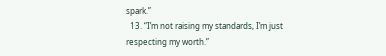spark.”
  13. “I’m not raising my standards, I’m just respecting my worth.”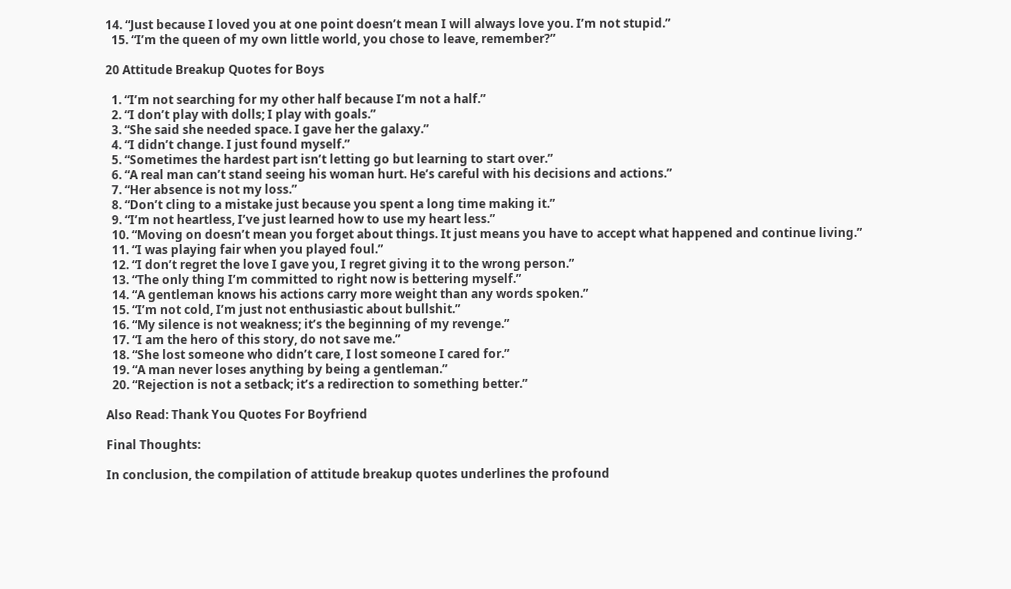14. “Just because I loved you at one point doesn’t mean I will always love you. I’m not stupid.”
  15. “I’m the queen of my own little world, you chose to leave, remember?”

20 Attitude Breakup Quotes for Boys

  1. “I’m not searching for my other half because I’m not a half.”
  2. “I don’t play with dolls; I play with goals.”
  3. “She said she needed space. I gave her the galaxy.”
  4. “I didn’t change. I just found myself.”
  5. “Sometimes the hardest part isn’t letting go but learning to start over.”
  6. “A real man can’t stand seeing his woman hurt. He’s careful with his decisions and actions.”
  7. “Her absence is not my loss.”
  8. “Don’t cling to a mistake just because you spent a long time making it.”
  9. “I’m not heartless, I’ve just learned how to use my heart less.”
  10. “Moving on doesn’t mean you forget about things. It just means you have to accept what happened and continue living.”
  11. “I was playing fair when you played foul.”
  12. “I don’t regret the love I gave you, I regret giving it to the wrong person.”
  13. “The only thing I’m committed to right now is bettering myself.”
  14. “A gentleman knows his actions carry more weight than any words spoken.”
  15. “I’m not cold, I’m just not enthusiastic about bullshit.”
  16. “My silence is not weakness; it’s the beginning of my revenge.”
  17. “I am the hero of this story, do not save me.”
  18. “She lost someone who didn’t care, I lost someone I cared for.”
  19. “A man never loses anything by being a gentleman.”
  20. “Rejection is not a setback; it’s a redirection to something better.”

Also Read: Thank You Quotes For Boyfriend

Final Thoughts:

In conclusion, the compilation of attitude breakup quotes underlines the profound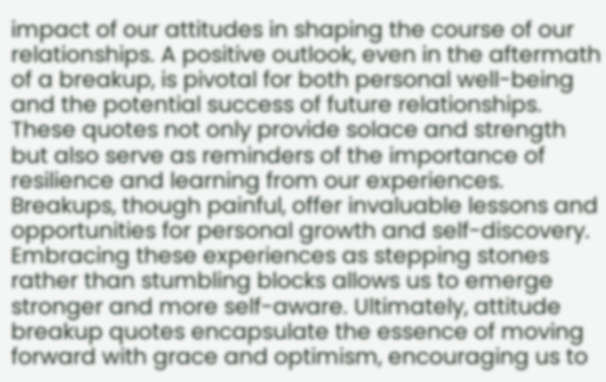impact of our attitudes in shaping the course of our relationships. A positive outlook, even in the aftermath of a breakup, is pivotal for both personal well-being and the potential success of future relationships. These quotes not only provide solace and strength but also serve as reminders of the importance of resilience and learning from our experiences. Breakups, though painful, offer invaluable lessons and opportunities for personal growth and self-discovery. Embracing these experiences as stepping stones rather than stumbling blocks allows us to emerge stronger and more self-aware. Ultimately, attitude breakup quotes encapsulate the essence of moving forward with grace and optimism, encouraging us to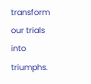transform our trials into triumphs.